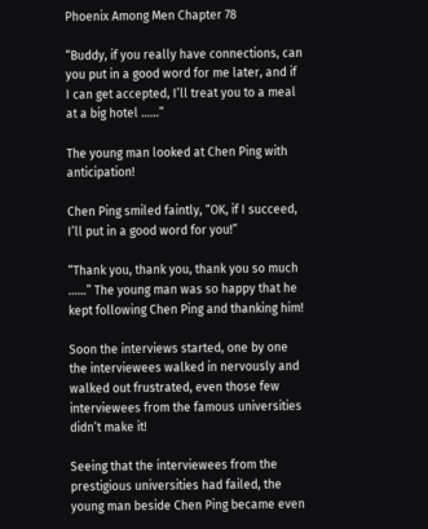Phoenix Among Men Chapter 78

“Buddy, if you really have connections, can you put in a good word for me later, and if I can get accepted, I’ll treat you to a meal at a big hotel ……”

The young man looked at Chen Ping with anticipation!

Chen Ping smiled faintly, “OK, if I succeed, I’ll put in a good word for you!”

“Thank you, thank you, thank you so much ……” The young man was so happy that he kept following Chen Ping and thanking him!

Soon the interviews started, one by one the interviewees walked in nervously and walked out frustrated, even those few interviewees from the famous universities didn’t make it!

Seeing that the interviewees from the prestigious universities had failed, the young man beside Chen Ping became even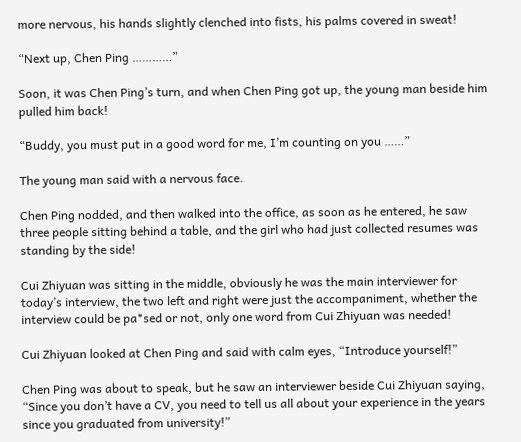more nervous, his hands slightly clenched into fists, his palms covered in sweat!

“Next up, Chen Ping …………”

Soon, it was Chen Ping’s turn, and when Chen Ping got up, the young man beside him pulled him back!

“Buddy, you must put in a good word for me, I’m counting on you ……”

The young man said with a nervous face.

Chen Ping nodded, and then walked into the office, as soon as he entered, he saw three people sitting behind a table, and the girl who had just collected resumes was standing by the side!

Cui Zhiyuan was sitting in the middle, obviously he was the main interviewer for today’s interview, the two left and right were just the accompaniment, whether the interview could be pa*sed or not, only one word from Cui Zhiyuan was needed!

Cui Zhiyuan looked at Chen Ping and said with calm eyes, “Introduce yourself!”

Chen Ping was about to speak, but he saw an interviewer beside Cui Zhiyuan saying, “Since you don’t have a CV, you need to tell us all about your experience in the years since you graduated from university!”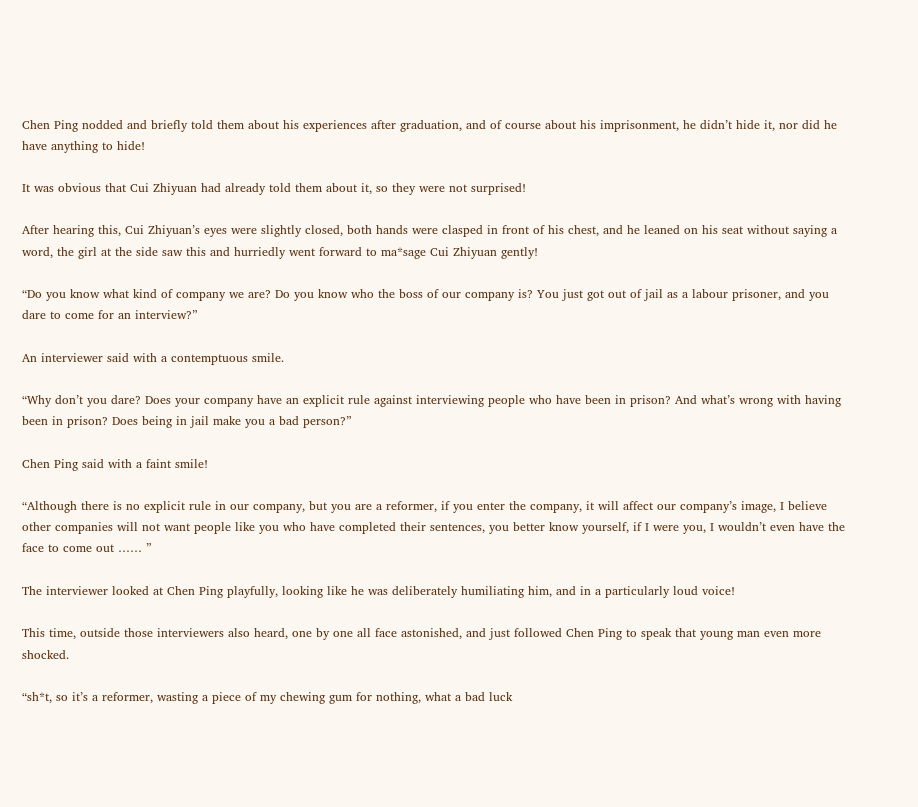Chen Ping nodded and briefly told them about his experiences after graduation, and of course about his imprisonment, he didn’t hide it, nor did he have anything to hide!

It was obvious that Cui Zhiyuan had already told them about it, so they were not surprised!

After hearing this, Cui Zhiyuan’s eyes were slightly closed, both hands were clasped in front of his chest, and he leaned on his seat without saying a word, the girl at the side saw this and hurriedly went forward to ma*sage Cui Zhiyuan gently!

“Do you know what kind of company we are? Do you know who the boss of our company is? You just got out of jail as a labour prisoner, and you dare to come for an interview?”

An interviewer said with a contemptuous smile.

“Why don’t you dare? Does your company have an explicit rule against interviewing people who have been in prison? And what’s wrong with having been in prison? Does being in jail make you a bad person?”

Chen Ping said with a faint smile!

“Although there is no explicit rule in our company, but you are a reformer, if you enter the company, it will affect our company’s image, I believe other companies will not want people like you who have completed their sentences, you better know yourself, if I were you, I wouldn’t even have the face to come out …… ”

The interviewer looked at Chen Ping playfully, looking like he was deliberately humiliating him, and in a particularly loud voice!

This time, outside those interviewers also heard, one by one all face astonished, and just followed Chen Ping to speak that young man even more shocked.

“sh*t, so it’s a reformer, wasting a piece of my chewing gum for nothing, what a bad luck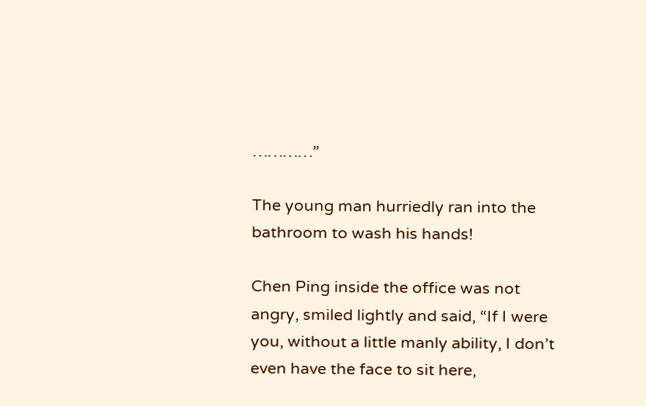…………”

The young man hurriedly ran into the bathroom to wash his hands!

Chen Ping inside the office was not angry, smiled lightly and said, “If I were you, without a little manly ability, I don’t even have the face to sit here,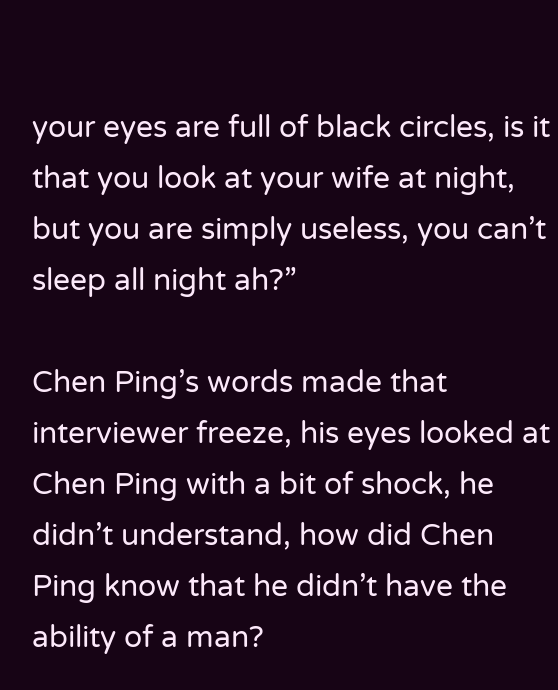your eyes are full of black circles, is it that you look at your wife at night, but you are simply useless, you can’t sleep all night ah?”

Chen Ping’s words made that interviewer freeze, his eyes looked at Chen Ping with a bit of shock, he didn’t understand, how did Chen Ping know that he didn’t have the ability of a man?